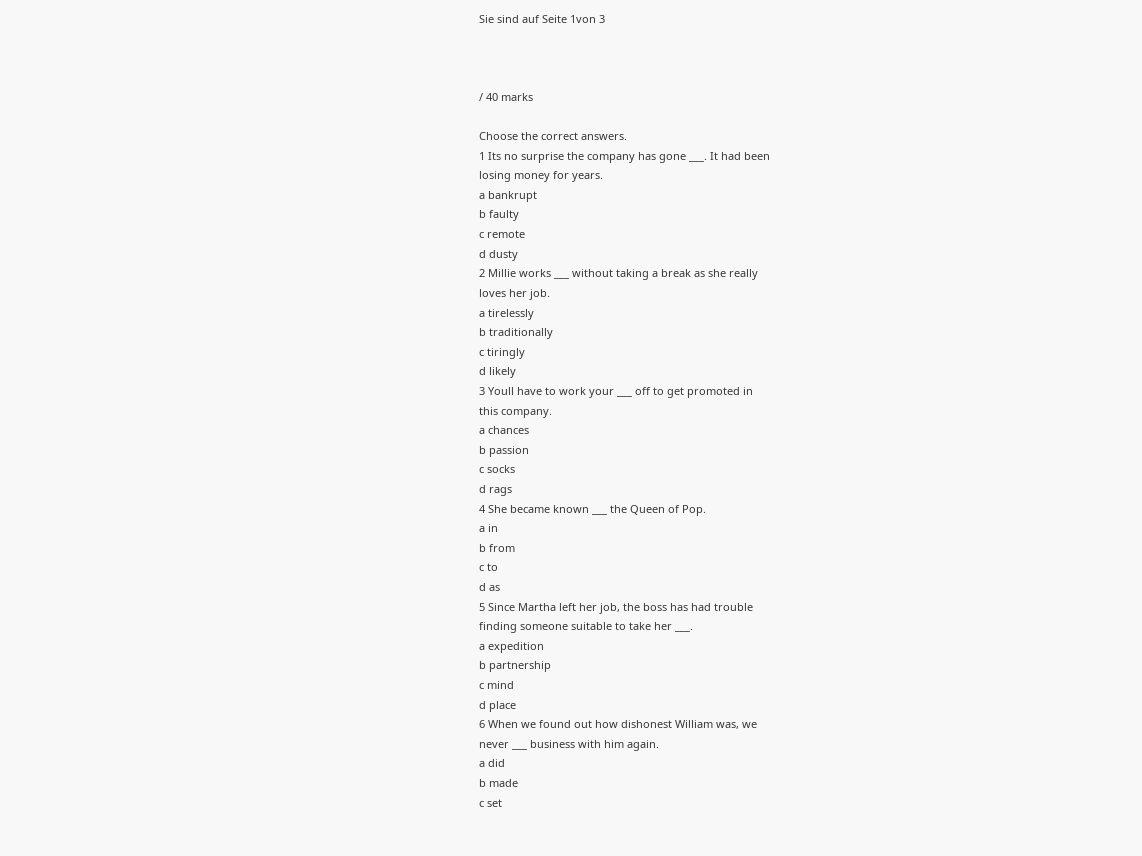Sie sind auf Seite 1von 3



/ 40 marks

Choose the correct answers.
1 Its no surprise the company has gone ___. It had been
losing money for years.
a bankrupt
b faulty
c remote
d dusty
2 Millie works ___ without taking a break as she really
loves her job.
a tirelessly
b traditionally
c tiringly
d likely
3 Youll have to work your ___ off to get promoted in
this company.
a chances
b passion
c socks
d rags
4 She became known ___ the Queen of Pop.
a in
b from
c to
d as
5 Since Martha left her job, the boss has had trouble
finding someone suitable to take her ___.
a expedition
b partnership
c mind
d place
6 When we found out how dishonest William was, we
never ___ business with him again.
a did
b made
c set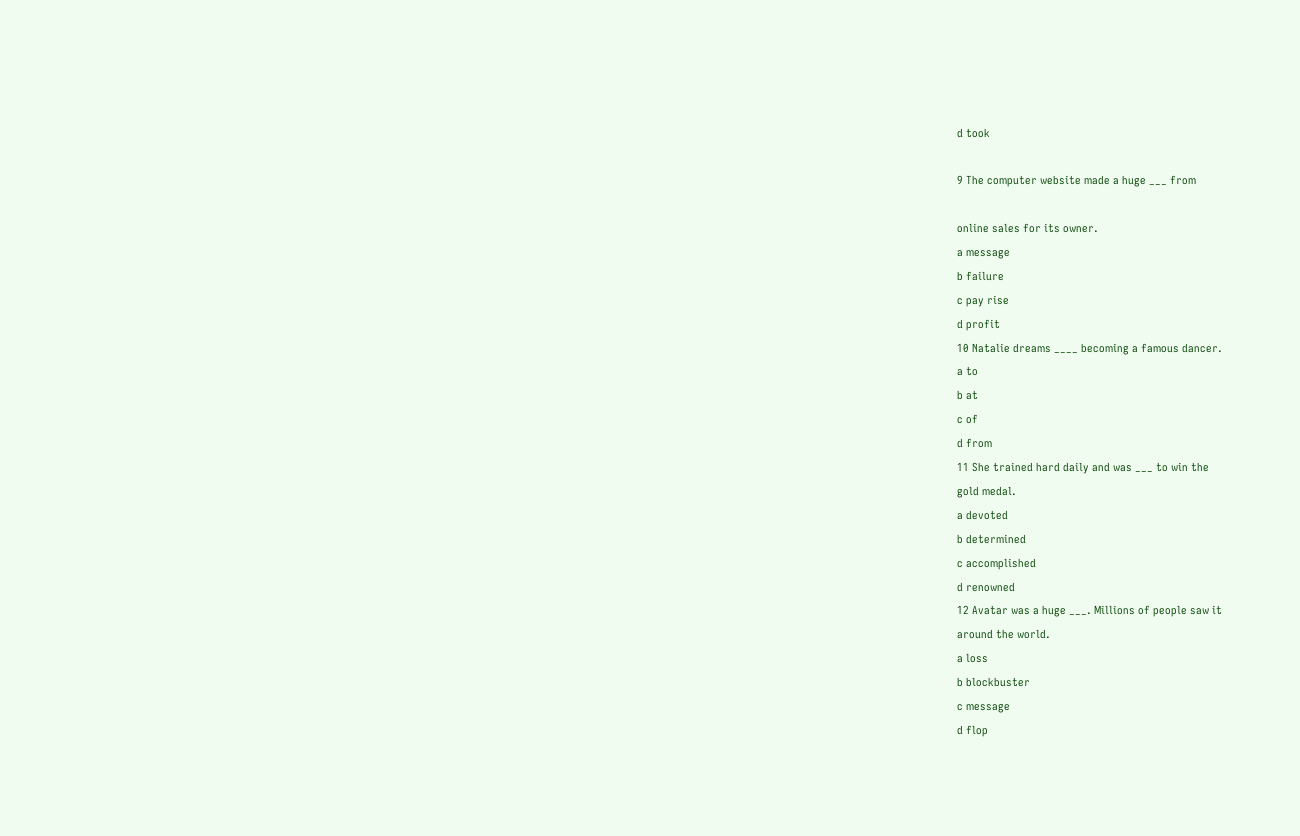d took

9 The computer website made a huge ___ from

online sales for its owner.
a message
b failure
c pay rise
d profit
10 Natalie dreams ____ becoming a famous dancer.
a to
b at
c of
d from
11 She trained hard daily and was ___ to win the
gold medal.
a devoted
b determined
c accomplished
d renowned
12 Avatar was a huge ___. Millions of people saw it
around the world.
a loss
b blockbuster
c message
d flop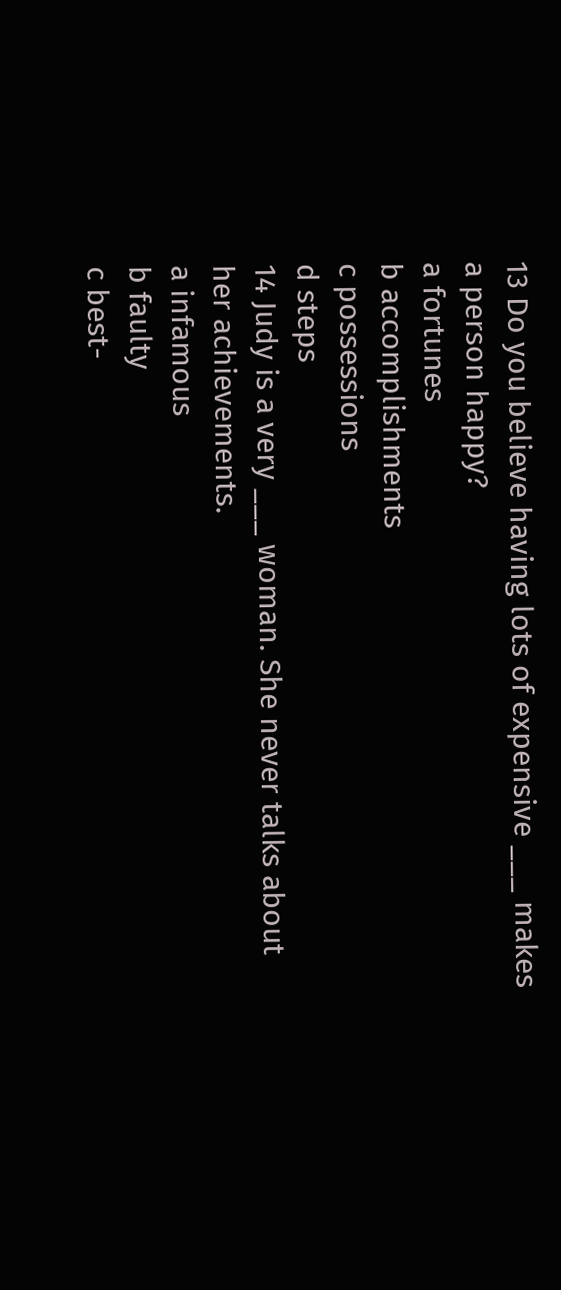13 Do you believe having lots of expensive ___ makes
a person happy?
a fortunes
b accomplishments
c possessions
d steps
14 Judy is a very ___ woman. She never talks about
her achievements.
a infamous
b faulty
c best-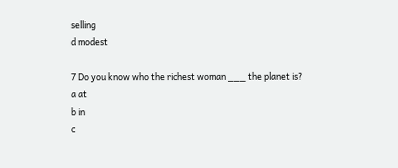selling
d modest

7 Do you know who the richest woman ___ the planet is?
a at
b in
c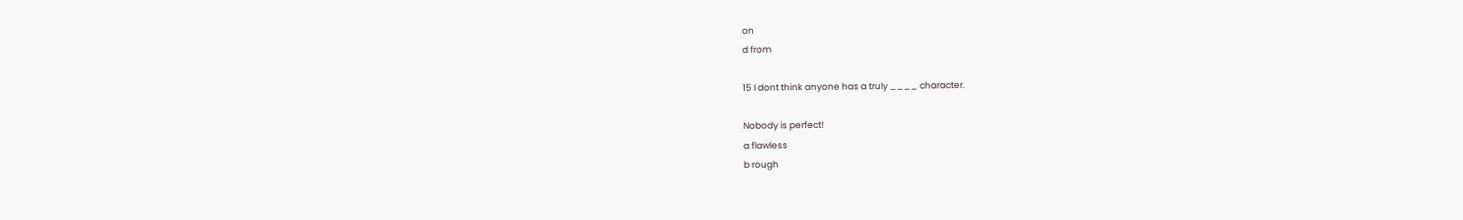on
d from

15 I dont think anyone has a truly ____ character.

Nobody is perfect!
a flawless
b rough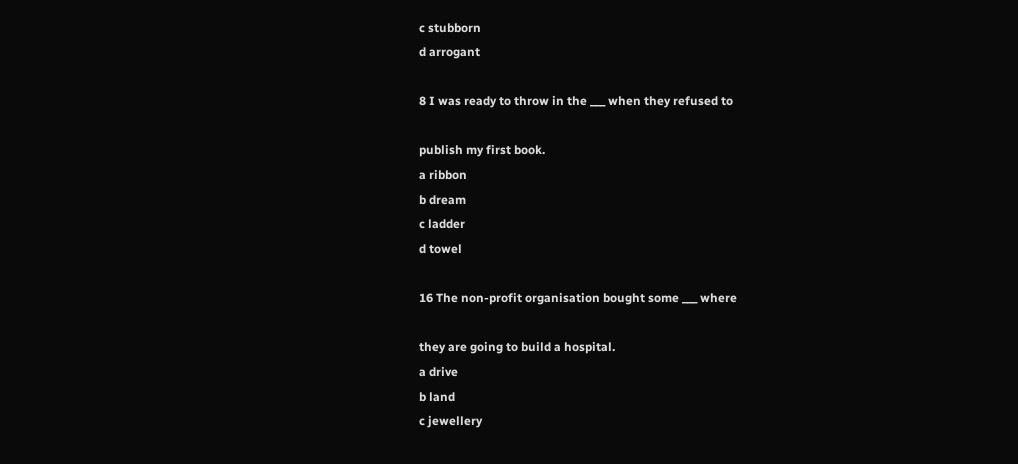c stubborn
d arrogant

8 I was ready to throw in the ___ when they refused to

publish my first book.
a ribbon
b dream
c ladder
d towel

16 The non-profit organisation bought some ___ where

they are going to build a hospital.
a drive
b land
c jewellery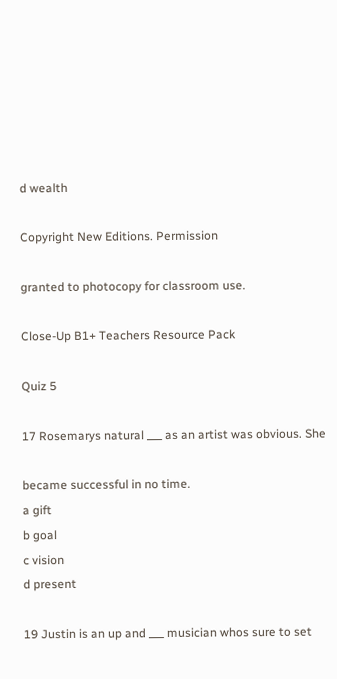d wealth

Copyright New Editions. Permission

granted to photocopy for classroom use.

Close-Up B1+ Teachers Resource Pack

Quiz 5

17 Rosemarys natural ___ as an artist was obvious. She

became successful in no time.
a gift
b goal
c vision
d present

19 Justin is an up and ___ musician whos sure to set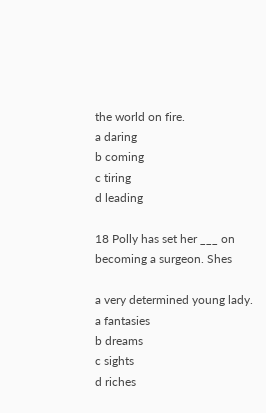the world on fire.
a daring
b coming
c tiring
d leading

18 Polly has set her ___ on becoming a surgeon. Shes

a very determined young lady.
a fantasies
b dreams
c sights
d riches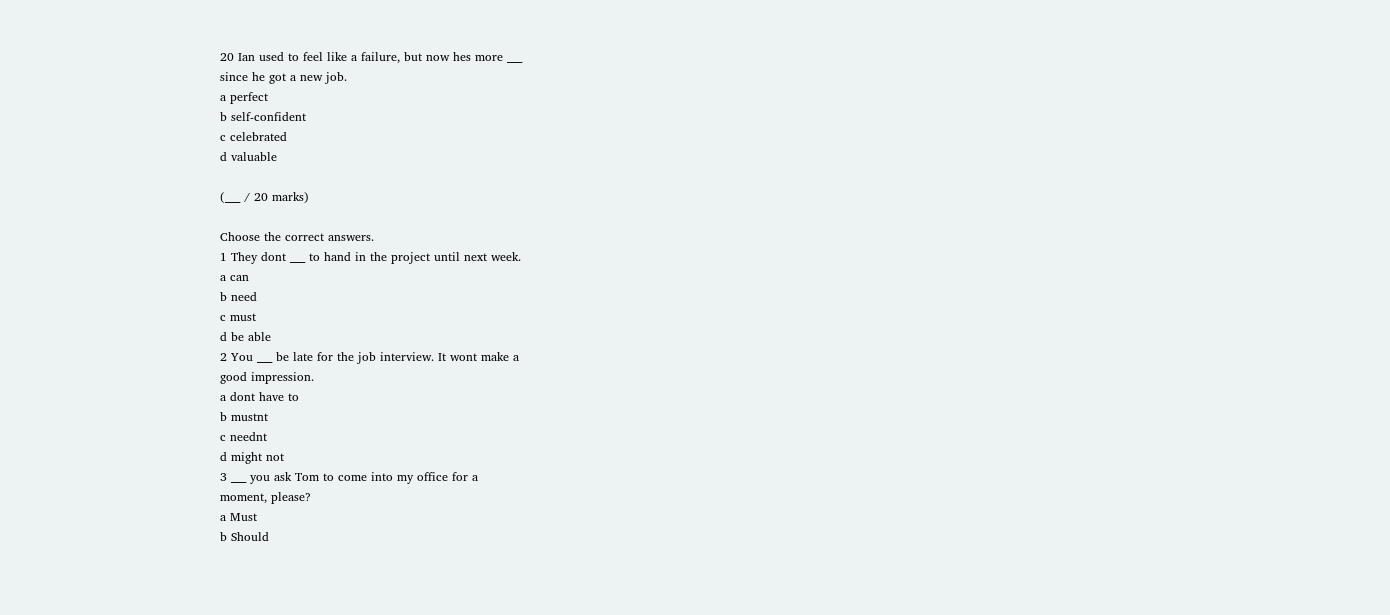20 Ian used to feel like a failure, but now hes more ___
since he got a new job.
a perfect
b self-confident
c celebrated
d valuable

(___ / 20 marks)

Choose the correct answers.
1 They dont ___ to hand in the project until next week.
a can
b need
c must
d be able
2 You ___ be late for the job interview. It wont make a
good impression.
a dont have to
b mustnt
c neednt
d might not
3 ___ you ask Tom to come into my office for a
moment, please?
a Must
b Should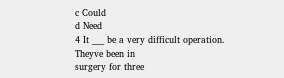c Could
d Need
4 It ___ be a very difficult operation. Theyve been in
surgery for three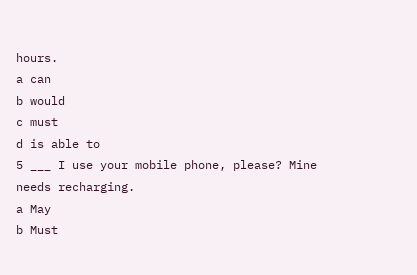hours.
a can
b would
c must
d is able to
5 ___ I use your mobile phone, please? Mine
needs recharging.
a May
b Must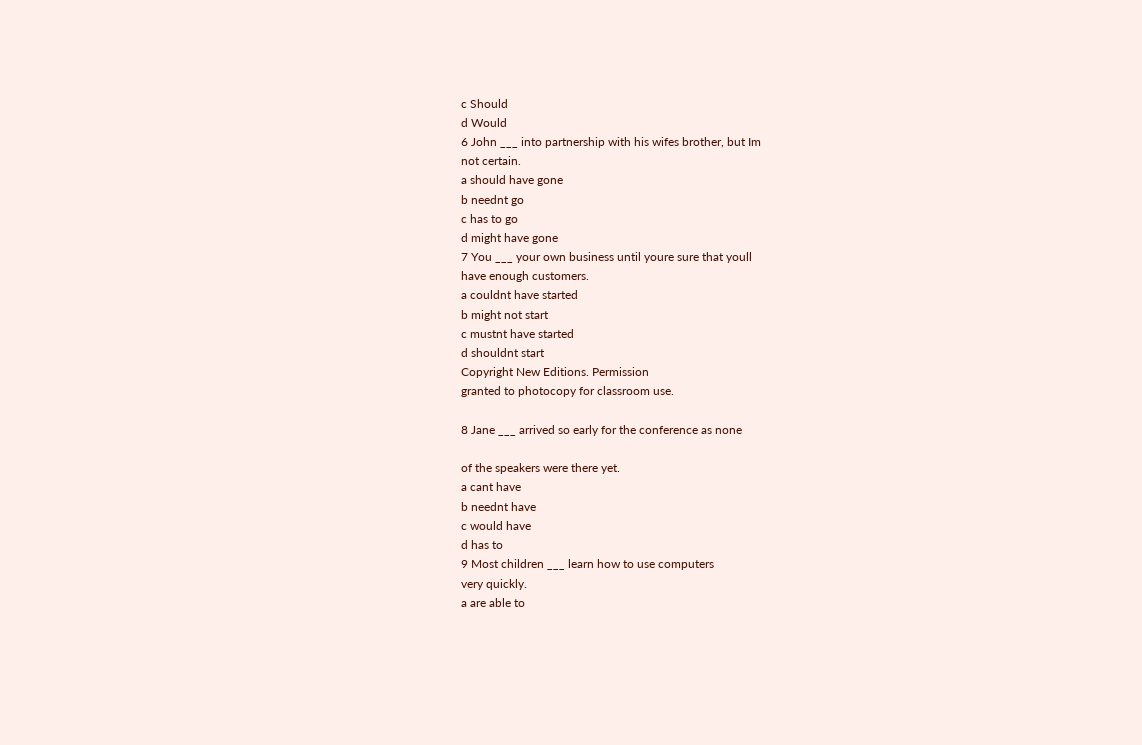c Should
d Would
6 John ___ into partnership with his wifes brother, but Im
not certain.
a should have gone
b neednt go
c has to go
d might have gone
7 You ___ your own business until youre sure that youll
have enough customers.
a couldnt have started
b might not start
c mustnt have started
d shouldnt start
Copyright New Editions. Permission
granted to photocopy for classroom use.

8 Jane ___ arrived so early for the conference as none

of the speakers were there yet.
a cant have
b neednt have
c would have
d has to
9 Most children ___ learn how to use computers
very quickly.
a are able to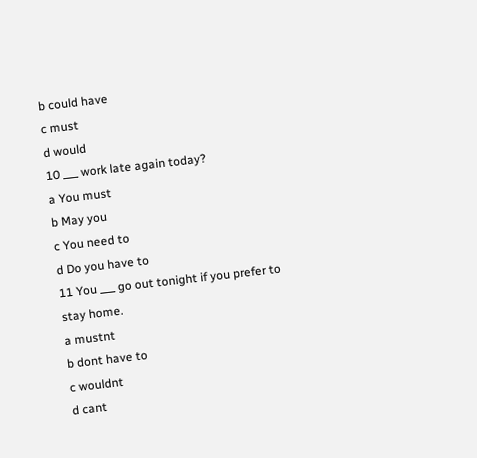b could have
c must
d would
10 ___ work late again today?
a You must
b May you
c You need to
d Do you have to
11 You ___ go out tonight if you prefer to stay home.
a mustnt
b dont have to
c wouldnt
d cant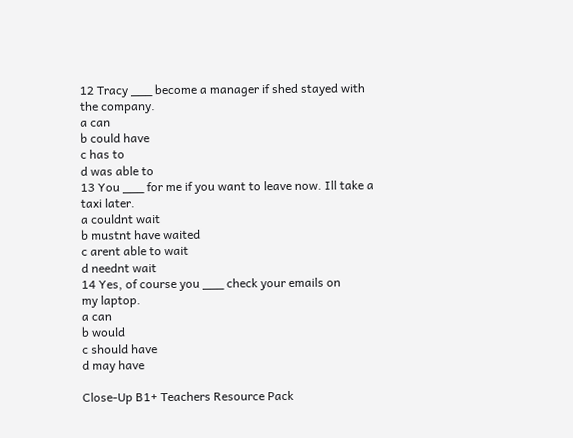12 Tracy ___ become a manager if shed stayed with
the company.
a can
b could have
c has to
d was able to
13 You ___ for me if you want to leave now. Ill take a
taxi later.
a couldnt wait
b mustnt have waited
c arent able to wait
d neednt wait
14 Yes, of course you ___ check your emails on
my laptop.
a can
b would
c should have
d may have

Close-Up B1+ Teachers Resource Pack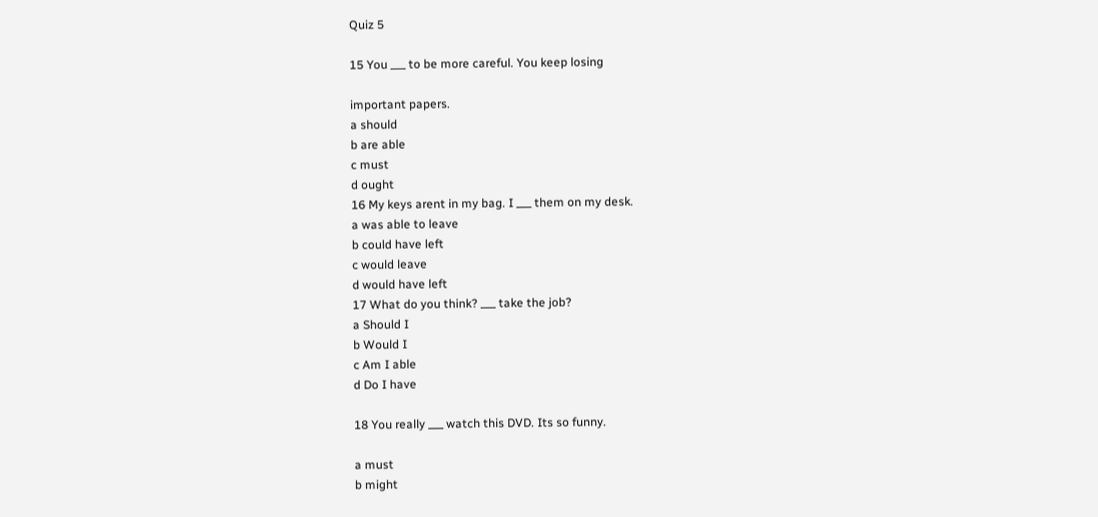Quiz 5

15 You ___ to be more careful. You keep losing

important papers.
a should
b are able
c must
d ought
16 My keys arent in my bag. I ___ them on my desk.
a was able to leave
b could have left
c would leave
d would have left
17 What do you think? ___ take the job?
a Should I
b Would I
c Am I able
d Do I have

18 You really ___ watch this DVD. Its so funny.

a must
b might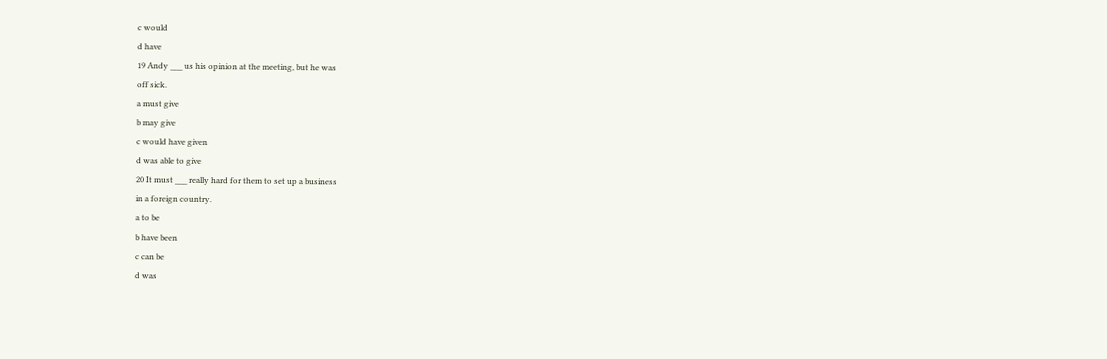c would
d have
19 Andy ___ us his opinion at the meeting, but he was
off sick.
a must give
b may give
c would have given
d was able to give
20 It must ___ really hard for them to set up a business
in a foreign country.
a to be
b have been
c can be
d was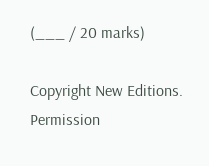(___ / 20 marks)

Copyright New Editions. Permission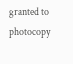granted to photocopy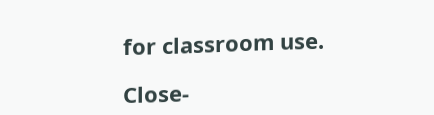for classroom use.

Close-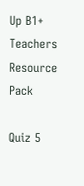Up B1+ Teachers Resource Pack

Quiz 5